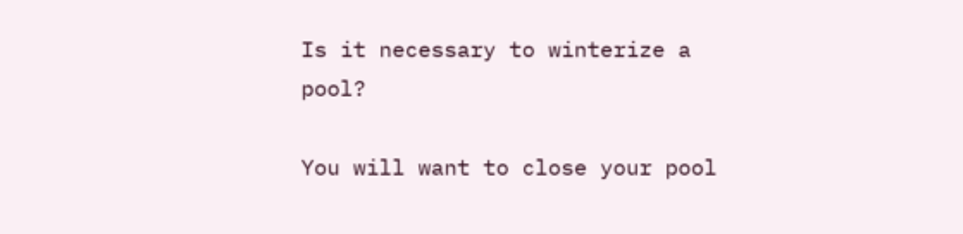Is it necessary to winterize a pool?

You will want to close your pool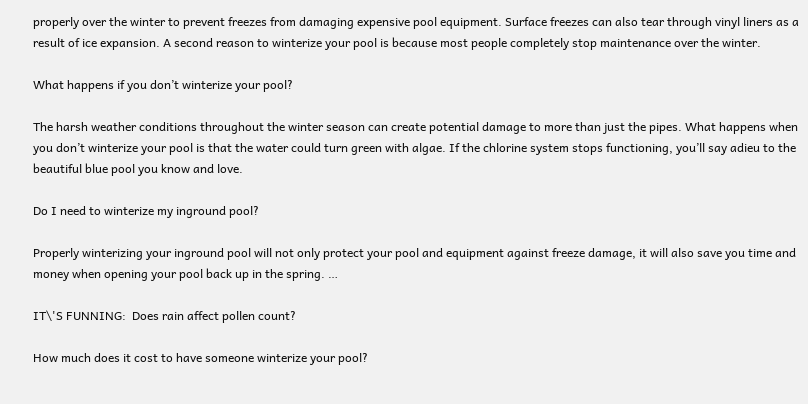properly over the winter to prevent freezes from damaging expensive pool equipment. Surface freezes can also tear through vinyl liners as a result of ice expansion. A second reason to winterize your pool is because most people completely stop maintenance over the winter.

What happens if you don’t winterize your pool?

The harsh weather conditions throughout the winter season can create potential damage to more than just the pipes. What happens when you don’t winterize your pool is that the water could turn green with algae. If the chlorine system stops functioning, you’ll say adieu to the beautiful blue pool you know and love.

Do I need to winterize my inground pool?

Properly winterizing your inground pool will not only protect your pool and equipment against freeze damage, it will also save you time and money when opening your pool back up in the spring. …

IT\'S FUNNING:  Does rain affect pollen count?

How much does it cost to have someone winterize your pool?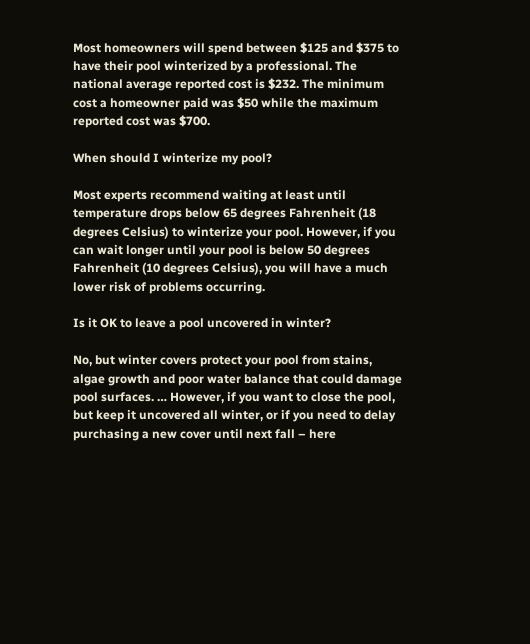Most homeowners will spend between $125 and $375 to have their pool winterized by a professional. The national average reported cost is $232. The minimum cost a homeowner paid was $50 while the maximum reported cost was $700.

When should I winterize my pool?

Most experts recommend waiting at least until temperature drops below 65 degrees Fahrenheit (18 degrees Celsius) to winterize your pool. However, if you can wait longer until your pool is below 50 degrees Fahrenheit (10 degrees Celsius), you will have a much lower risk of problems occurring.

Is it OK to leave a pool uncovered in winter?

No, but winter covers protect your pool from stains, algae growth and poor water balance that could damage pool surfaces. … However, if you want to close the pool, but keep it uncovered all winter, or if you need to delay purchasing a new cover until next fall – here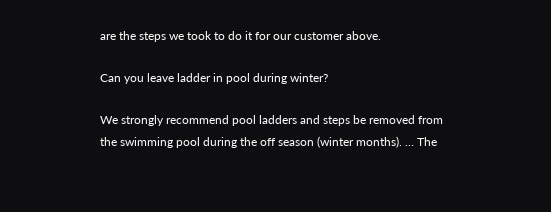are the steps we took to do it for our customer above.

Can you leave ladder in pool during winter?

We strongly recommend pool ladders and steps be removed from the swimming pool during the off season (winter months). … The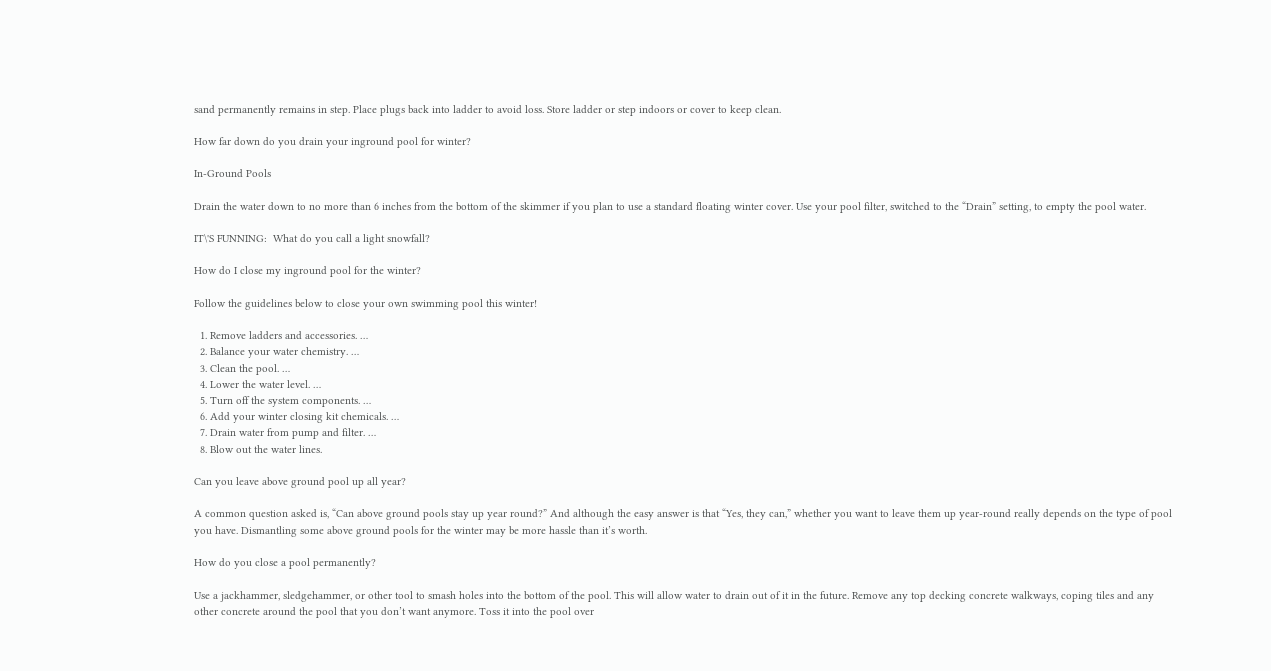sand permanently remains in step. Place plugs back into ladder to avoid loss. Store ladder or step indoors or cover to keep clean.

How far down do you drain your inground pool for winter?

In-Ground Pools

Drain the water down to no more than 6 inches from the bottom of the skimmer if you plan to use a standard floating winter cover. Use your pool filter, switched to the “Drain” setting, to empty the pool water.

IT\'S FUNNING:  What do you call a light snowfall?

How do I close my inground pool for the winter?

Follow the guidelines below to close your own swimming pool this winter!

  1. Remove ladders and accessories. …
  2. Balance your water chemistry. …
  3. Clean the pool. …
  4. Lower the water level. …
  5. Turn off the system components. …
  6. Add your winter closing kit chemicals. …
  7. Drain water from pump and filter. …
  8. Blow out the water lines.

Can you leave above ground pool up all year?

A common question asked is, “Can above ground pools stay up year round?” And although the easy answer is that “Yes, they can,” whether you want to leave them up year-round really depends on the type of pool you have. Dismantling some above ground pools for the winter may be more hassle than it’s worth.

How do you close a pool permanently?

Use a jackhammer, sledgehammer, or other tool to smash holes into the bottom of the pool. This will allow water to drain out of it in the future. Remove any top decking concrete walkways, coping tiles and any other concrete around the pool that you don’t want anymore. Toss it into the pool over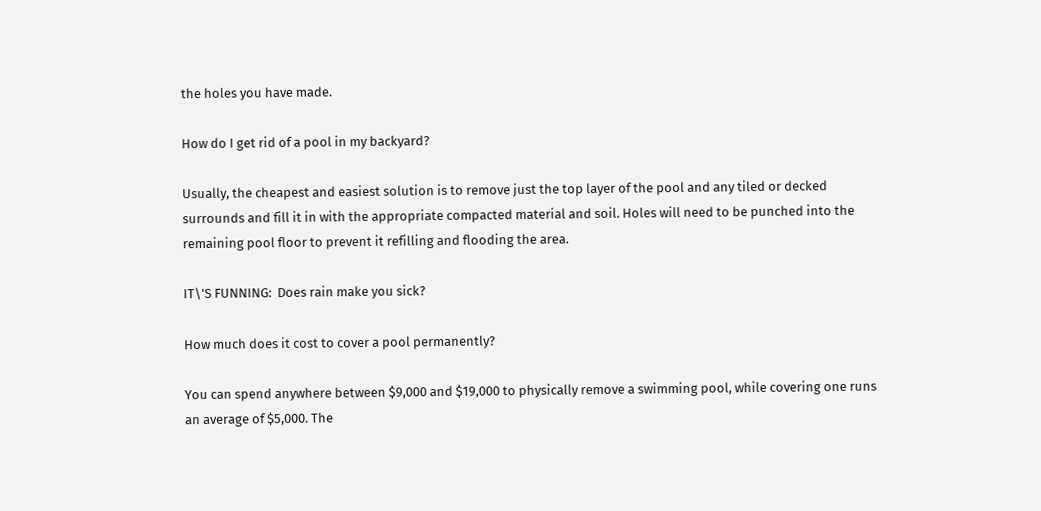the holes you have made.

How do I get rid of a pool in my backyard?

Usually, the cheapest and easiest solution is to remove just the top layer of the pool and any tiled or decked surrounds and fill it in with the appropriate compacted material and soil. Holes will need to be punched into the remaining pool floor to prevent it refilling and flooding the area.

IT\'S FUNNING:  Does rain make you sick?

How much does it cost to cover a pool permanently?

You can spend anywhere between $9,000 and $19,000 to physically remove a swimming pool, while covering one runs an average of $5,000. The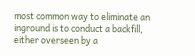most common way to eliminate an inground is to conduct a backfill, either overseen by a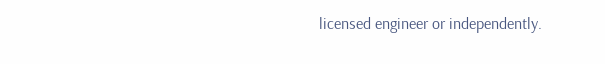licensed engineer or independently.